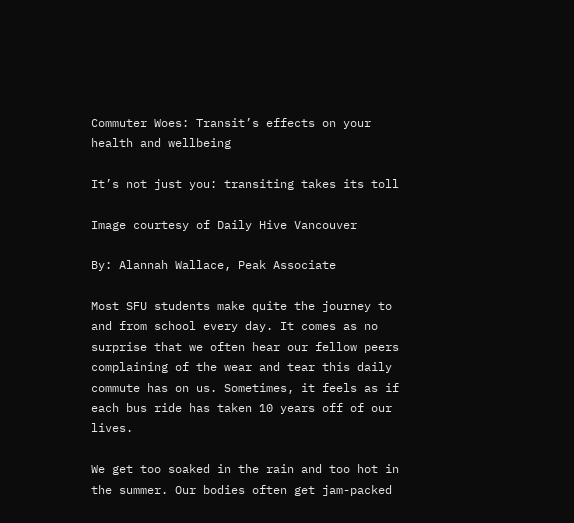Commuter Woes: Transit’s effects on your health and wellbeing

It’s not just you: transiting takes its toll

Image courtesy of Daily Hive Vancouver

By: Alannah Wallace, Peak Associate

Most SFU students make quite the journey to and from school every day. It comes as no surprise that we often hear our fellow peers complaining of the wear and tear this daily commute has on us. Sometimes, it feels as if each bus ride has taken 10 years off of our lives.

We get too soaked in the rain and too hot in the summer. Our bodies often get jam-packed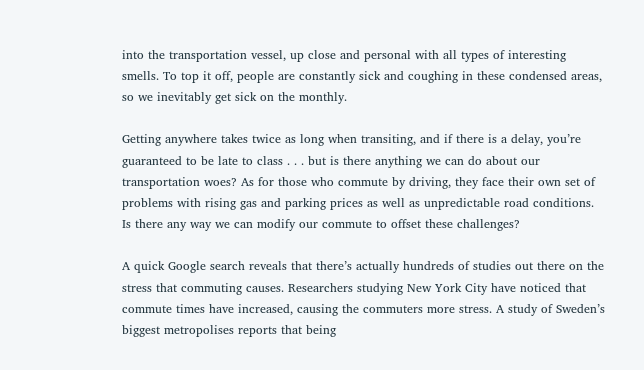into the transportation vessel, up close and personal with all types of interesting smells. To top it off, people are constantly sick and coughing in these condensed areas, so we inevitably get sick on the monthly.

Getting anywhere takes twice as long when transiting, and if there is a delay, you’re guaranteed to be late to class . . . but is there anything we can do about our transportation woes? As for those who commute by driving, they face their own set of problems with rising gas and parking prices as well as unpredictable road conditions. Is there any way we can modify our commute to offset these challenges?

A quick Google search reveals that there’s actually hundreds of studies out there on the stress that commuting causes. Researchers studying New York City have noticed that commute times have increased, causing the commuters more stress. A study of Sweden’s biggest metropolises reports that being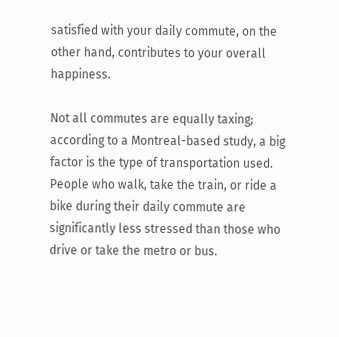satisfied with your daily commute, on the other hand, contributes to your overall happiness.

Not all commutes are equally taxing; according to a Montreal-based study, a big factor is the type of transportation used. People who walk, take the train, or ride a bike during their daily commute are significantly less stressed than those who drive or take the metro or bus.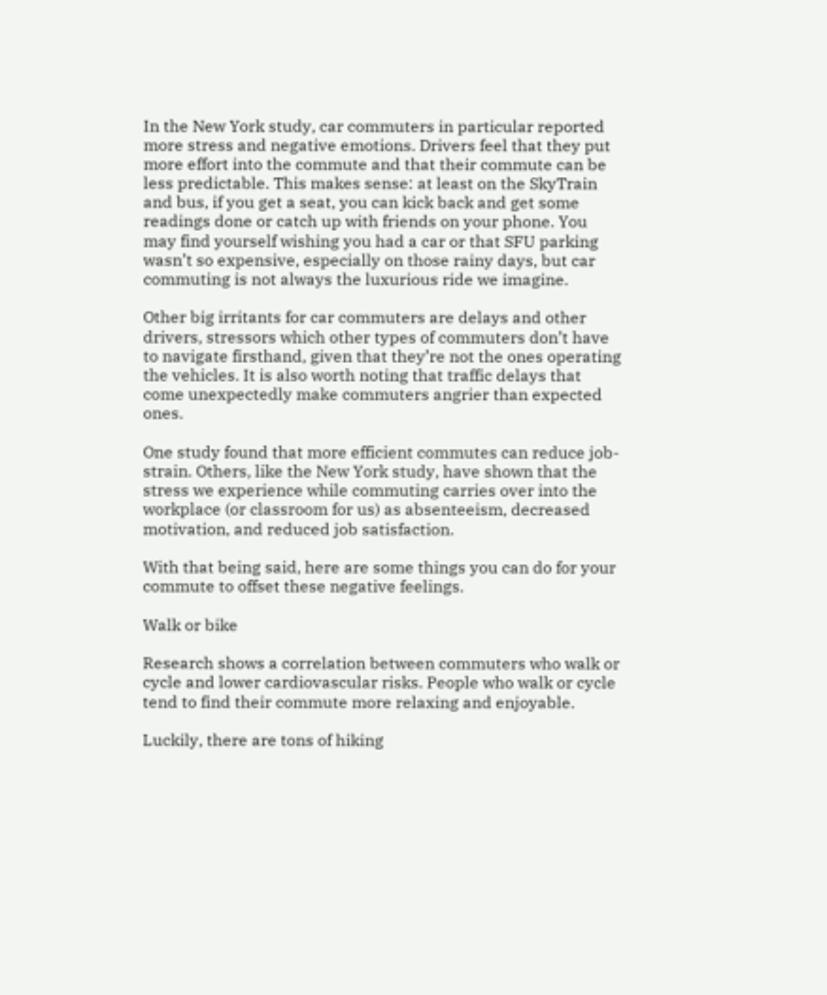In the New York study, car commuters in particular reported more stress and negative emotions. Drivers feel that they put more effort into the commute and that their commute can be less predictable. This makes sense: at least on the SkyTrain and bus, if you get a seat, you can kick back and get some readings done or catch up with friends on your phone. You may find yourself wishing you had a car or that SFU parking wasn’t so expensive, especially on those rainy days, but car commuting is not always the luxurious ride we imagine.

Other big irritants for car commuters are delays and other drivers, stressors which other types of commuters don’t have to navigate firsthand, given that they’re not the ones operating the vehicles. It is also worth noting that traffic delays that come unexpectedly make commuters angrier than expected ones.

One study found that more efficient commutes can reduce job-strain. Others, like the New York study, have shown that the stress we experience while commuting carries over into the workplace (or classroom for us) as absenteeism, decreased motivation, and reduced job satisfaction.

With that being said, here are some things you can do for your commute to offset these negative feelings.

Walk or bike

Research shows a correlation between commuters who walk or cycle and lower cardiovascular risks. People who walk or cycle tend to find their commute more relaxing and enjoyable.

Luckily, there are tons of hiking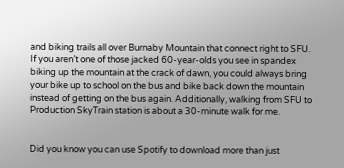and biking trails all over Burnaby Mountain that connect right to SFU. If you aren’t one of those jacked 60-year-olds you see in spandex biking up the mountain at the crack of dawn, you could always bring your bike up to school on the bus and bike back down the mountain instead of getting on the bus again. Additionally, walking from SFU to Production SkyTrain station is about a 30-minute walk for me.


Did you know you can use Spotify to download more than just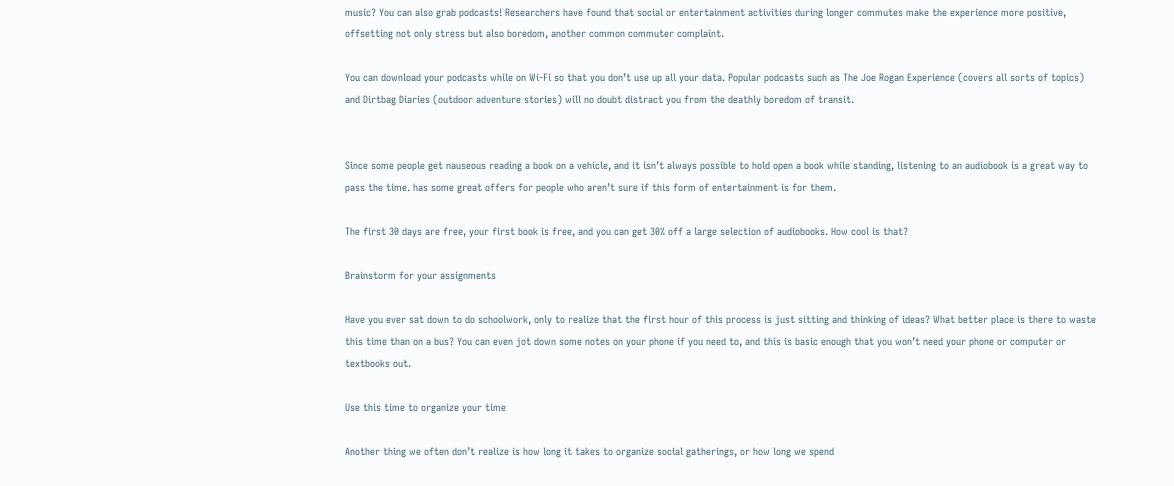music? You can also grab podcasts! Researchers have found that social or entertainment activities during longer commutes make the experience more positive, offsetting not only stress but also boredom, another common commuter complaint.

You can download your podcasts while on Wi-Fi so that you don’t use up all your data. Popular podcasts such as The Joe Rogan Experience (covers all sorts of topics) and Dirtbag Diaries (outdoor adventure stories) will no doubt distract you from the deathly boredom of transit.


Since some people get nauseous reading a book on a vehicle, and it isn’t always possible to hold open a book while standing, listening to an audiobook is a great way to pass the time. has some great offers for people who aren’t sure if this form of entertainment is for them.

The first 30 days are free, your first book is free, and you can get 30% off a large selection of audiobooks. How cool is that?

Brainstorm for your assignments

Have you ever sat down to do schoolwork, only to realize that the first hour of this process is just sitting and thinking of ideas? What better place is there to waste this time than on a bus? You can even jot down some notes on your phone if you need to, and this is basic enough that you won’t need your phone or computer or textbooks out.

Use this time to organize your time

Another thing we often don’t realize is how long it takes to organize social gatherings, or how long we spend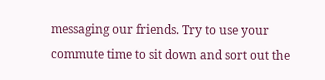messaging our friends. Try to use your commute time to sit down and sort out the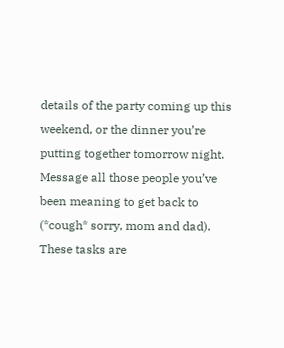details of the party coming up this weekend, or the dinner you’re putting together tomorrow night. Message all those people you’ve been meaning to get back to (*cough* sorry, mom and dad). These tasks are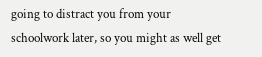going to distract you from your schoolwork later, so you might as well get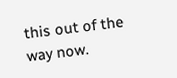this out of the way now.